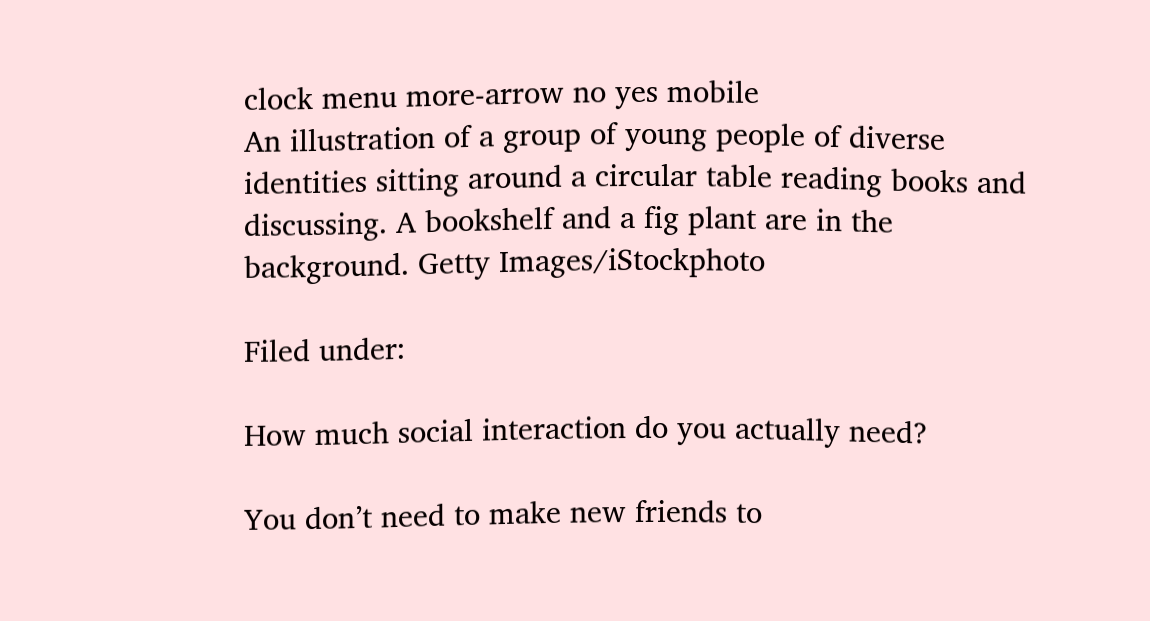clock menu more-arrow no yes mobile
An illustration of a group of young people of diverse identities sitting around a circular table reading books and discussing. A bookshelf and a fig plant are in the background. Getty Images/iStockphoto

Filed under:

How much social interaction do you actually need?

You don’t need to make new friends to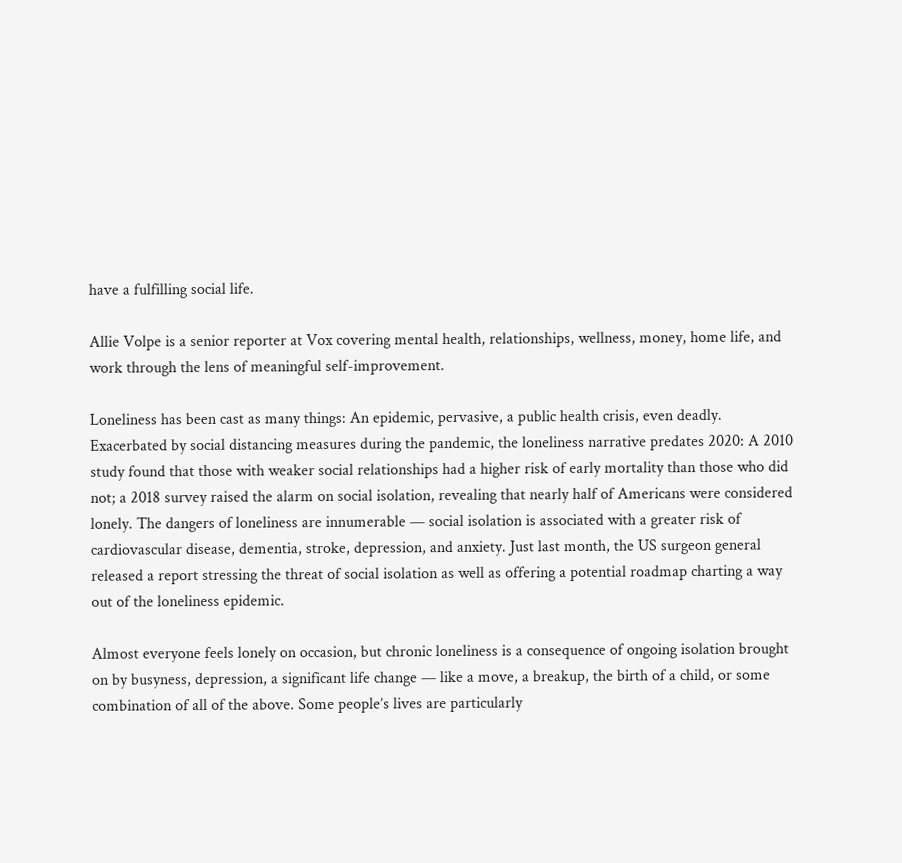have a fulfilling social life.

Allie Volpe is a senior reporter at Vox covering mental health, relationships, wellness, money, home life, and work through the lens of meaningful self-improvement.

Loneliness has been cast as many things: An epidemic, pervasive, a public health crisis, even deadly. Exacerbated by social distancing measures during the pandemic, the loneliness narrative predates 2020: A 2010 study found that those with weaker social relationships had a higher risk of early mortality than those who did not; a 2018 survey raised the alarm on social isolation, revealing that nearly half of Americans were considered lonely. The dangers of loneliness are innumerable — social isolation is associated with a greater risk of cardiovascular disease, dementia, stroke, depression, and anxiety. Just last month, the US surgeon general released a report stressing the threat of social isolation as well as offering a potential roadmap charting a way out of the loneliness epidemic.

Almost everyone feels lonely on occasion, but chronic loneliness is a consequence of ongoing isolation brought on by busyness, depression, a significant life change — like a move, a breakup, the birth of a child, or some combination of all of the above. Some people’s lives are particularly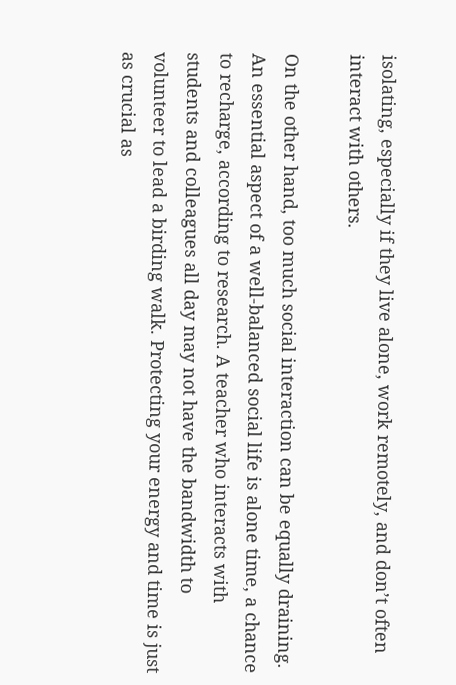isolating, especially if they live alone, work remotely, and don’t often interact with others.

On the other hand, too much social interaction can be equally draining. An essential aspect of a well-balanced social life is alone time, a chance to recharge, according to research. A teacher who interacts with students and colleagues all day may not have the bandwidth to volunteer to lead a birding walk. Protecting your energy and time is just as crucial as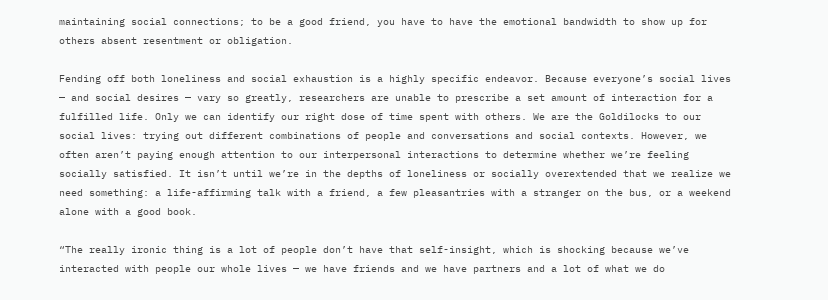maintaining social connections; to be a good friend, you have to have the emotional bandwidth to show up for others absent resentment or obligation.

Fending off both loneliness and social exhaustion is a highly specific endeavor. Because everyone’s social lives — and social desires — vary so greatly, researchers are unable to prescribe a set amount of interaction for a fulfilled life. Only we can identify our right dose of time spent with others. We are the Goldilocks to our social lives: trying out different combinations of people and conversations and social contexts. However, we often aren’t paying enough attention to our interpersonal interactions to determine whether we’re feeling socially satisfied. It isn’t until we’re in the depths of loneliness or socially overextended that we realize we need something: a life-affirming talk with a friend, a few pleasantries with a stranger on the bus, or a weekend alone with a good book.

“The really ironic thing is a lot of people don’t have that self-insight, which is shocking because we’ve interacted with people our whole lives — we have friends and we have partners and a lot of what we do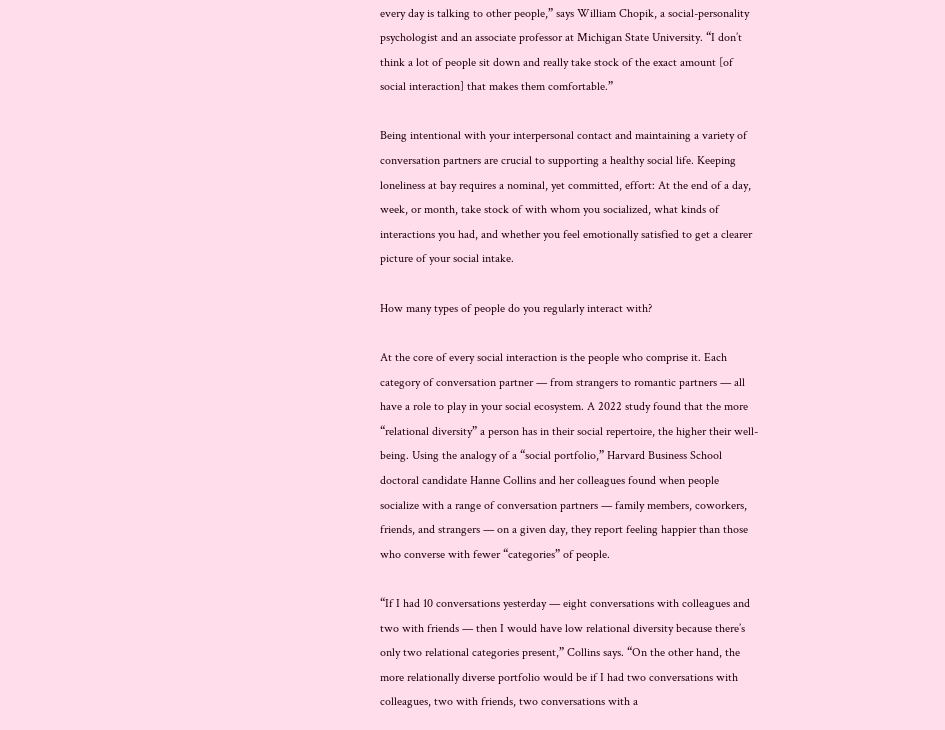every day is talking to other people,” says William Chopik, a social-personality psychologist and an associate professor at Michigan State University. “I don’t think a lot of people sit down and really take stock of the exact amount [of social interaction] that makes them comfortable.”

Being intentional with your interpersonal contact and maintaining a variety of conversation partners are crucial to supporting a healthy social life. Keeping loneliness at bay requires a nominal, yet committed, effort: At the end of a day, week, or month, take stock of with whom you socialized, what kinds of interactions you had, and whether you feel emotionally satisfied to get a clearer picture of your social intake.

How many types of people do you regularly interact with?

At the core of every social interaction is the people who comprise it. Each category of conversation partner — from strangers to romantic partners — all have a role to play in your social ecosystem. A 2022 study found that the more “relational diversity” a person has in their social repertoire, the higher their well-being. Using the analogy of a “social portfolio,” Harvard Business School doctoral candidate Hanne Collins and her colleagues found when people socialize with a range of conversation partners — family members, coworkers, friends, and strangers — on a given day, they report feeling happier than those who converse with fewer “categories” of people.

“If I had 10 conversations yesterday — eight conversations with colleagues and two with friends — then I would have low relational diversity because there’s only two relational categories present,” Collins says. “On the other hand, the more relationally diverse portfolio would be if I had two conversations with colleagues, two with friends, two conversations with a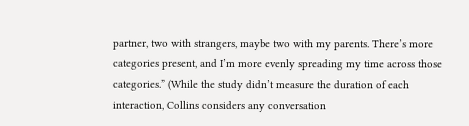partner, two with strangers, maybe two with my parents. There’s more categories present, and I’m more evenly spreading my time across those categories.” (While the study didn’t measure the duration of each interaction, Collins considers any conversation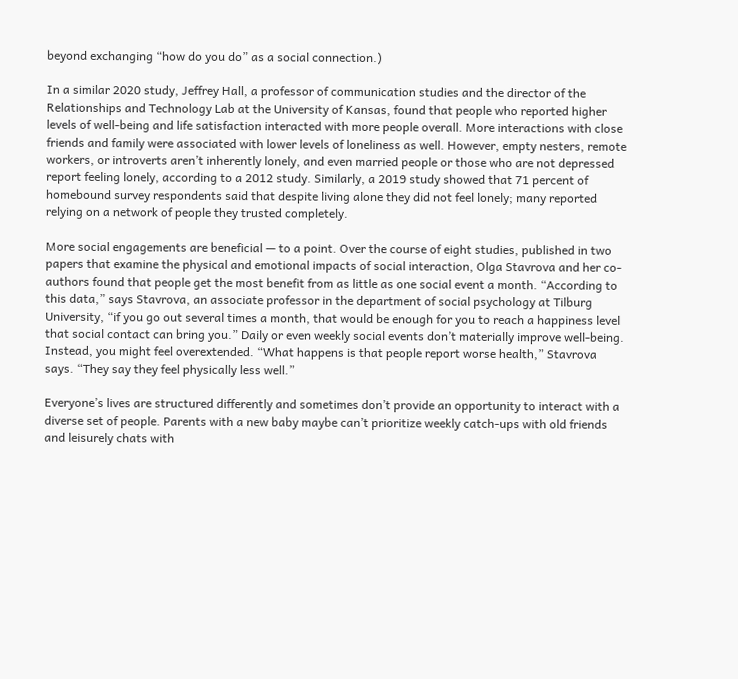beyond exchanging “how do you do” as a social connection.)

In a similar 2020 study, Jeffrey Hall, a professor of communication studies and the director of the Relationships and Technology Lab at the University of Kansas, found that people who reported higher levels of well-being and life satisfaction interacted with more people overall. More interactions with close friends and family were associated with lower levels of loneliness as well. However, empty nesters, remote workers, or introverts aren’t inherently lonely, and even married people or those who are not depressed report feeling lonely, according to a 2012 study. Similarly, a 2019 study showed that 71 percent of homebound survey respondents said that despite living alone they did not feel lonely; many reported relying on a network of people they trusted completely.

More social engagements are beneficial — to a point. Over the course of eight studies, published in two papers that examine the physical and emotional impacts of social interaction, Olga Stavrova and her co-authors found that people get the most benefit from as little as one social event a month. “According to this data,” says Stavrova, an associate professor in the department of social psychology at Tilburg University, “if you go out several times a month, that would be enough for you to reach a happiness level that social contact can bring you.” Daily or even weekly social events don’t materially improve well-being. Instead, you might feel overextended. “What happens is that people report worse health,” Stavrova says. “They say they feel physically less well.”

Everyone’s lives are structured differently and sometimes don’t provide an opportunity to interact with a diverse set of people. Parents with a new baby maybe can’t prioritize weekly catch-ups with old friends and leisurely chats with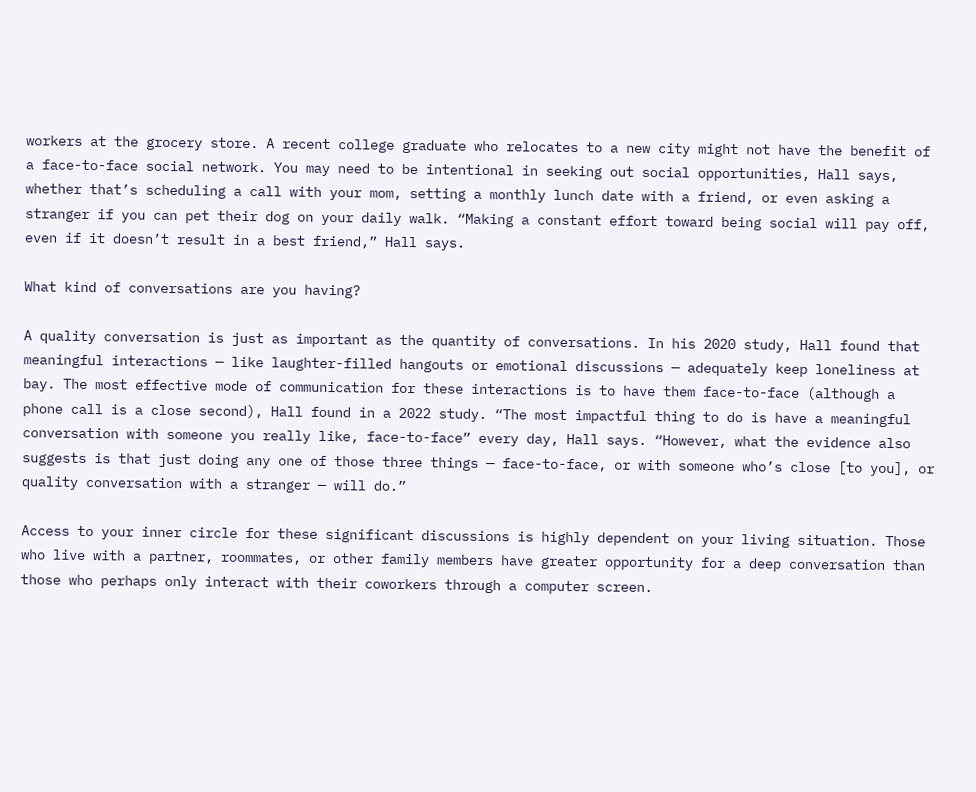workers at the grocery store. A recent college graduate who relocates to a new city might not have the benefit of a face-to-face social network. You may need to be intentional in seeking out social opportunities, Hall says, whether that’s scheduling a call with your mom, setting a monthly lunch date with a friend, or even asking a stranger if you can pet their dog on your daily walk. “Making a constant effort toward being social will pay off, even if it doesn’t result in a best friend,” Hall says.

What kind of conversations are you having?

A quality conversation is just as important as the quantity of conversations. In his 2020 study, Hall found that meaningful interactions — like laughter-filled hangouts or emotional discussions — adequately keep loneliness at bay. The most effective mode of communication for these interactions is to have them face-to-face (although a phone call is a close second), Hall found in a 2022 study. “The most impactful thing to do is have a meaningful conversation with someone you really like, face-to-face” every day, Hall says. “However, what the evidence also suggests is that just doing any one of those three things — face-to-face, or with someone who’s close [to you], or quality conversation with a stranger — will do.”

Access to your inner circle for these significant discussions is highly dependent on your living situation. Those who live with a partner, roommates, or other family members have greater opportunity for a deep conversation than those who perhaps only interact with their coworkers through a computer screen.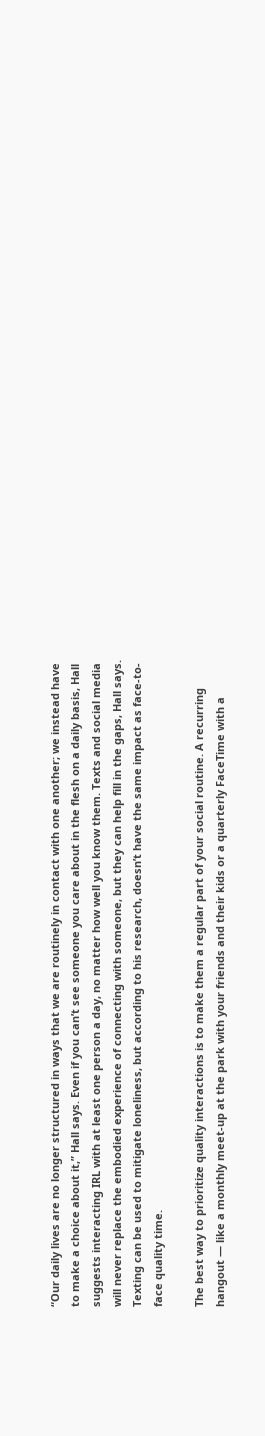“Our daily lives are no longer structured in ways that we are routinely in contact with one another; we instead have to make a choice about it,” Hall says. Even if you can’t see someone you care about in the flesh on a daily basis, Hall suggests interacting IRL with at least one person a day, no matter how well you know them. Texts and social media will never replace the embodied experience of connecting with someone, but they can help fill in the gaps, Hall says. Texting can be used to mitigate loneliness, but according to his research, doesn’t have the same impact as face-to-face quality time.

The best way to prioritize quality interactions is to make them a regular part of your social routine. A recurring hangout — like a monthly meet-up at the park with your friends and their kids or a quarterly FaceTime with a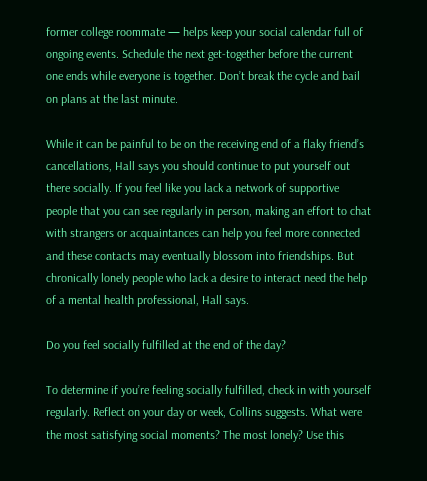former college roommate — helps keep your social calendar full of ongoing events. Schedule the next get-together before the current one ends while everyone is together. Don’t break the cycle and bail on plans at the last minute.

While it can be painful to be on the receiving end of a flaky friend’s cancellations, Hall says you should continue to put yourself out there socially. If you feel like you lack a network of supportive people that you can see regularly in person, making an effort to chat with strangers or acquaintances can help you feel more connected and these contacts may eventually blossom into friendships. But chronically lonely people who lack a desire to interact need the help of a mental health professional, Hall says.

Do you feel socially fulfilled at the end of the day?

To determine if you’re feeling socially fulfilled, check in with yourself regularly. Reflect on your day or week, Collins suggests. What were the most satisfying social moments? The most lonely? Use this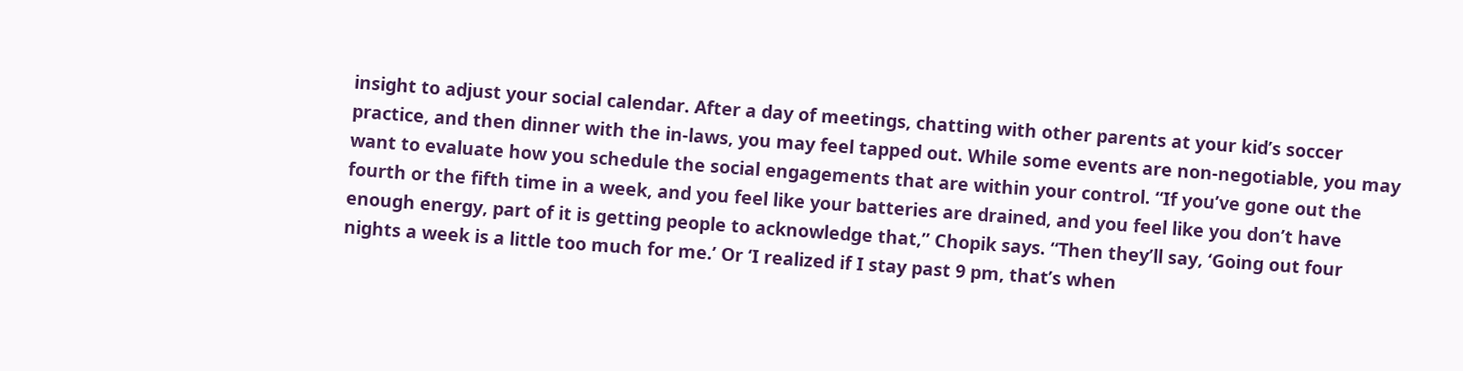insight to adjust your social calendar. After a day of meetings, chatting with other parents at your kid’s soccer practice, and then dinner with the in-laws, you may feel tapped out. While some events are non-negotiable, you may want to evaluate how you schedule the social engagements that are within your control. “If you’ve gone out the fourth or the fifth time in a week, and you feel like your batteries are drained, and you feel like you don’t have enough energy, part of it is getting people to acknowledge that,” Chopik says. “Then they’ll say, ‘Going out four nights a week is a little too much for me.’ Or ‘I realized if I stay past 9 pm, that’s when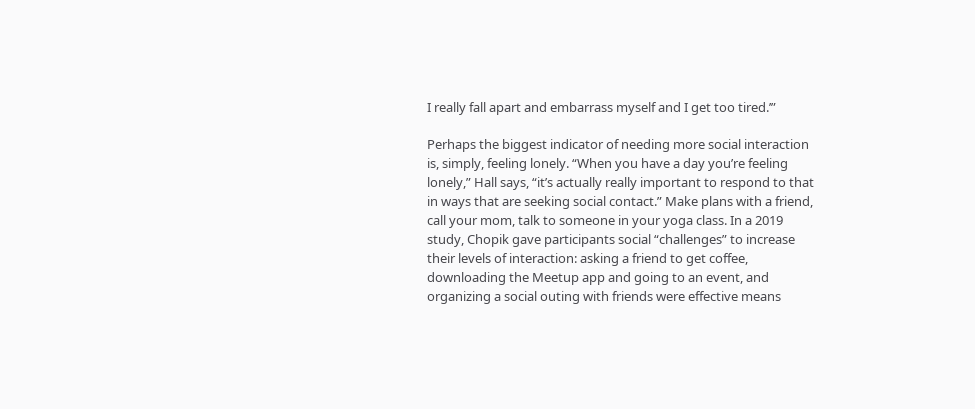I really fall apart and embarrass myself and I get too tired.’”

Perhaps the biggest indicator of needing more social interaction is, simply, feeling lonely. “When you have a day you’re feeling lonely,” Hall says, “it’s actually really important to respond to that in ways that are seeking social contact.” Make plans with a friend, call your mom, talk to someone in your yoga class. In a 2019 study, Chopik gave participants social “challenges” to increase their levels of interaction: asking a friend to get coffee, downloading the Meetup app and going to an event, and organizing a social outing with friends were effective means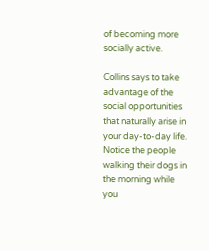of becoming more socially active.

Collins says to take advantage of the social opportunities that naturally arise in your day-to-day life. Notice the people walking their dogs in the morning while you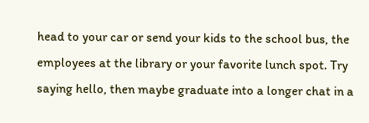head to your car or send your kids to the school bus, the employees at the library or your favorite lunch spot. Try saying hello, then maybe graduate into a longer chat in a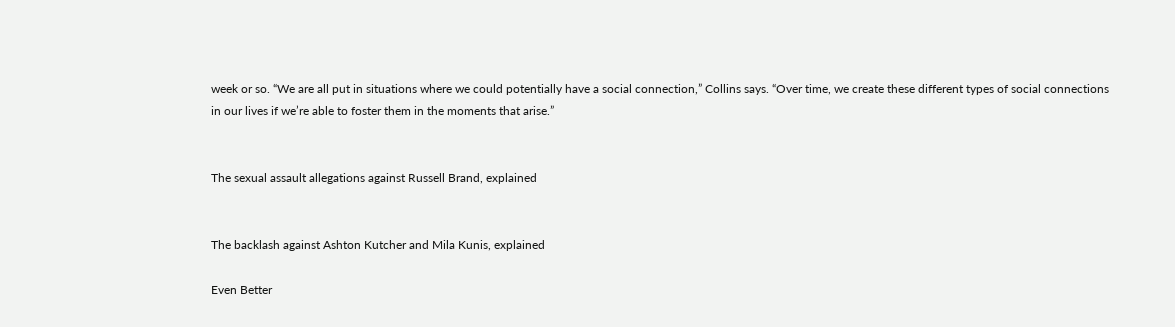week or so. “We are all put in situations where we could potentially have a social connection,” Collins says. “Over time, we create these different types of social connections in our lives if we’re able to foster them in the moments that arise.”


The sexual assault allegations against Russell Brand, explained


The backlash against Ashton Kutcher and Mila Kunis, explained

Even Better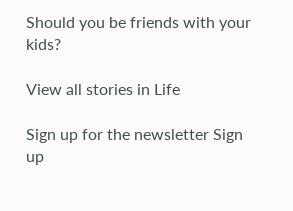Should you be friends with your kids?

View all stories in Life

Sign up for the newsletter Sign up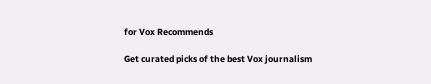for Vox Recommends

Get curated picks of the best Vox journalism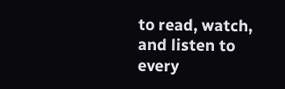to read, watch, and listen to every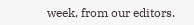week, from our editors.